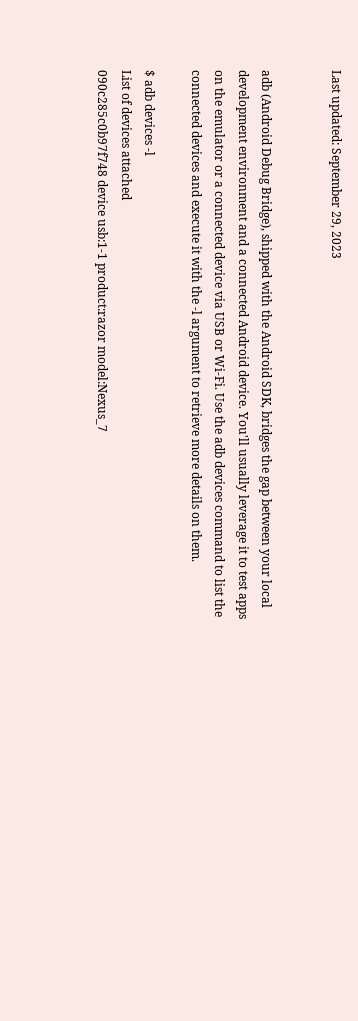Last updated: September 29, 2023


adb (Android Debug Bridge), shipped with the Android SDK, bridges the gap between your local development environment and a connected Android device. You'll usually leverage it to test apps on the emulator or a connected device via USB or Wi-Fi. Use the adb devices command to list the connected devices and execute it with the -l argument to retrieve more details on them.

$ adb devices -l
List of devices attached
090c285c0b97f748 device usb:1-1 product:razor model:Nexus_7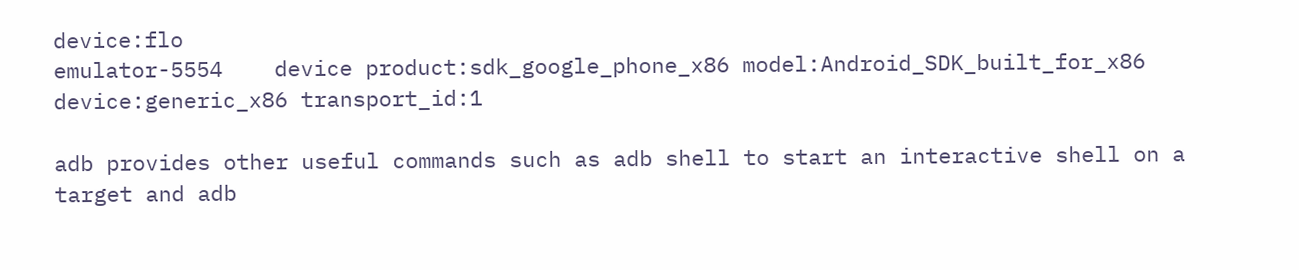device:flo
emulator-5554    device product:sdk_google_phone_x86 model:Android_SDK_built_for_x86 device:generic_x86 transport_id:1

adb provides other useful commands such as adb shell to start an interactive shell on a target and adb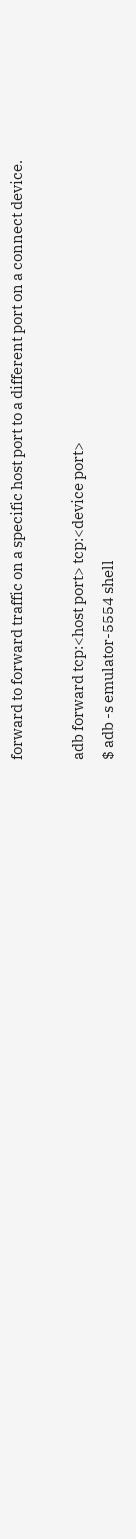forward to forward traffic on a specific host port to a different port on a connect device.

adb forward tcp:<host port> tcp:<device port>
$ adb -s emulator-5554 shell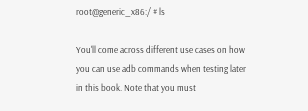root@generic_x86:/ # ls

You'll come across different use cases on how you can use adb commands when testing later in this book. Note that you must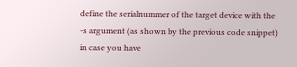define the serialnummer of the target device with the -s argument (as shown by the previous code snippet) in case you have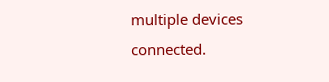multiple devices connected.